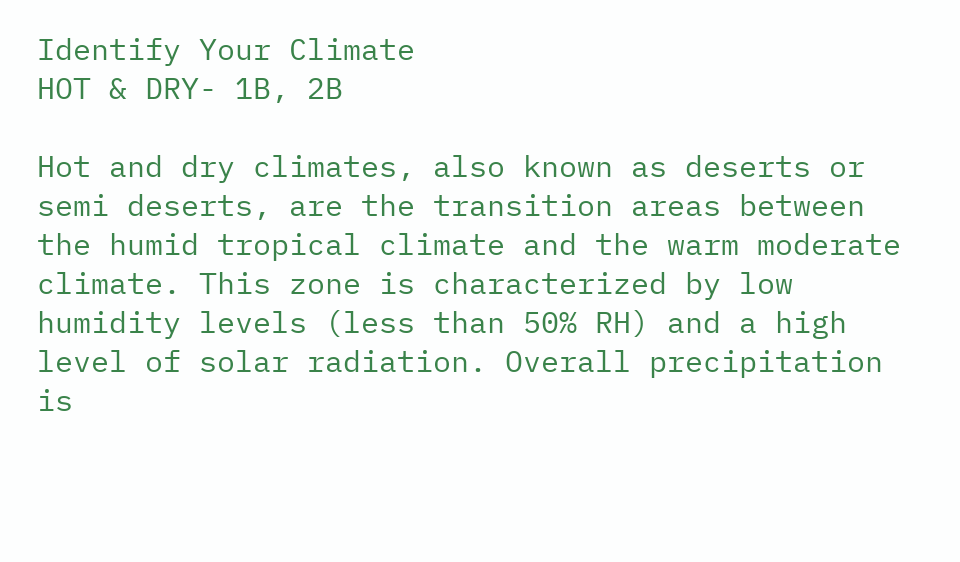Identify Your Climate
HOT & DRY- 1B, 2B

Hot and dry climates, also known as deserts or semi deserts, are the transition areas between the humid tropical climate and the warm moderate climate. This zone is characterized by low humidity levels (less than 50% RH) and a high level of solar radiation. Overall precipitation is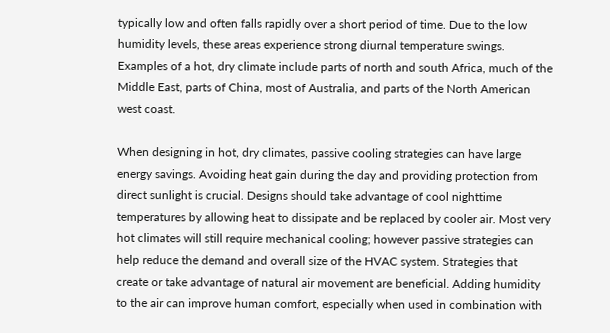typically low and often falls rapidly over a short period of time. Due to the low humidity levels, these areas experience strong diurnal temperature swings. Examples of a hot, dry climate include parts of north and south Africa, much of the Middle East, parts of China, most of Australia, and parts of the North American west coast.

When designing in hot, dry climates, passive cooling strategies can have large energy savings. Avoiding heat gain during the day and providing protection from direct sunlight is crucial. Designs should take advantage of cool nighttime temperatures by allowing heat to dissipate and be replaced by cooler air. Most very hot climates will still require mechanical cooling; however passive strategies can help reduce the demand and overall size of the HVAC system. Strategies that create or take advantage of natural air movement are beneficial. Adding humidity to the air can improve human comfort, especially when used in combination with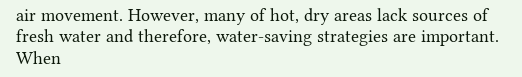air movement. However, many of hot, dry areas lack sources of fresh water and therefore, water-saving strategies are important. When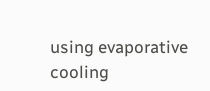using evaporative cooling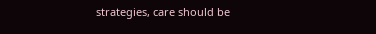strategies, care should be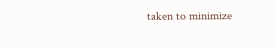taken to minimize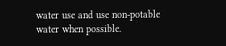water use and use non-potable water when possible.